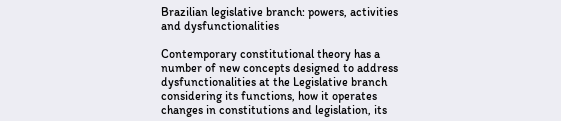Brazilian legislative branch: powers, activities and dysfunctionalities

Contemporary constitutional theory has a number of new concepts designed to address dysfunctionalities at the Legislative branch considering its functions, how it operates changes in constitutions and legislation, its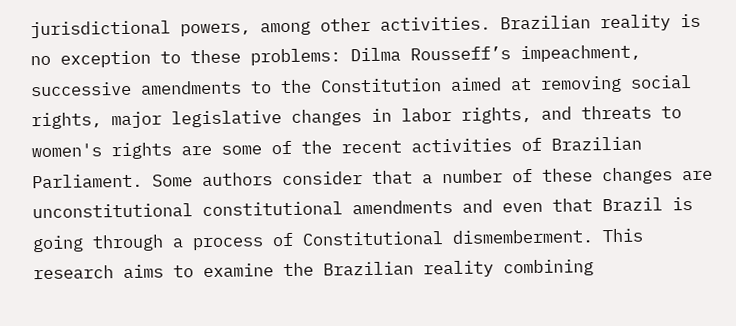jurisdictional powers, among other activities. Brazilian reality is no exception to these problems: Dilma Rousseff’s impeachment, successive amendments to the Constitution aimed at removing social rights, major legislative changes in labor rights, and threats to women's rights are some of the recent activities of Brazilian Parliament. Some authors consider that a number of these changes are unconstitutional constitutional amendments and even that Brazil is going through a process of Constitutional dismemberment. This research aims to examine the Brazilian reality combining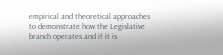empirical and theoretical approaches to demonstrate how the Legislative branch operates and if it is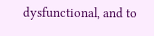dysfunctional, and to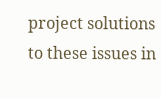project solutions to these issues in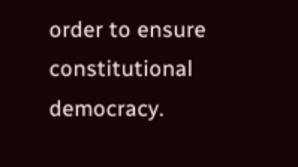order to ensure constitutional democracy.